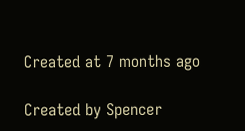Created at 7 months ago

Created by Spencer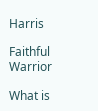Harris

Faithful Warrior

What is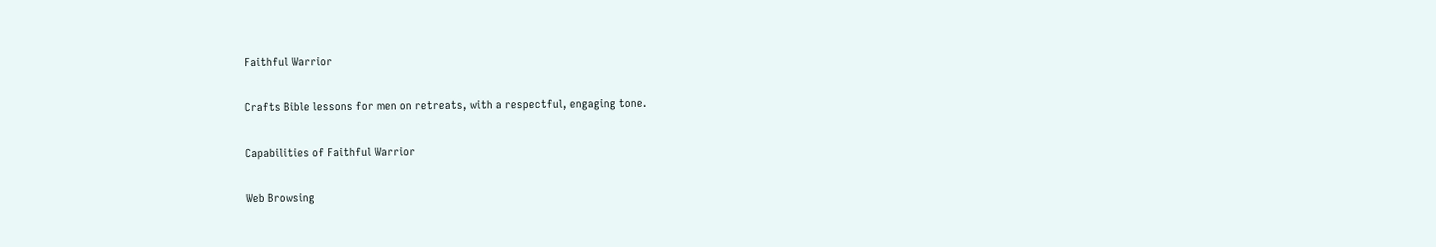Faithful Warrior

Crafts Bible lessons for men on retreats, with a respectful, engaging tone.

Capabilities of Faithful Warrior

Web Browsing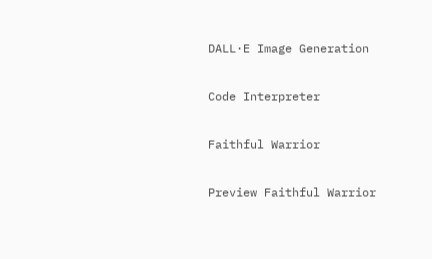DALL·E Image Generation

Code Interpreter

Faithful Warrior

Preview Faithful Warrior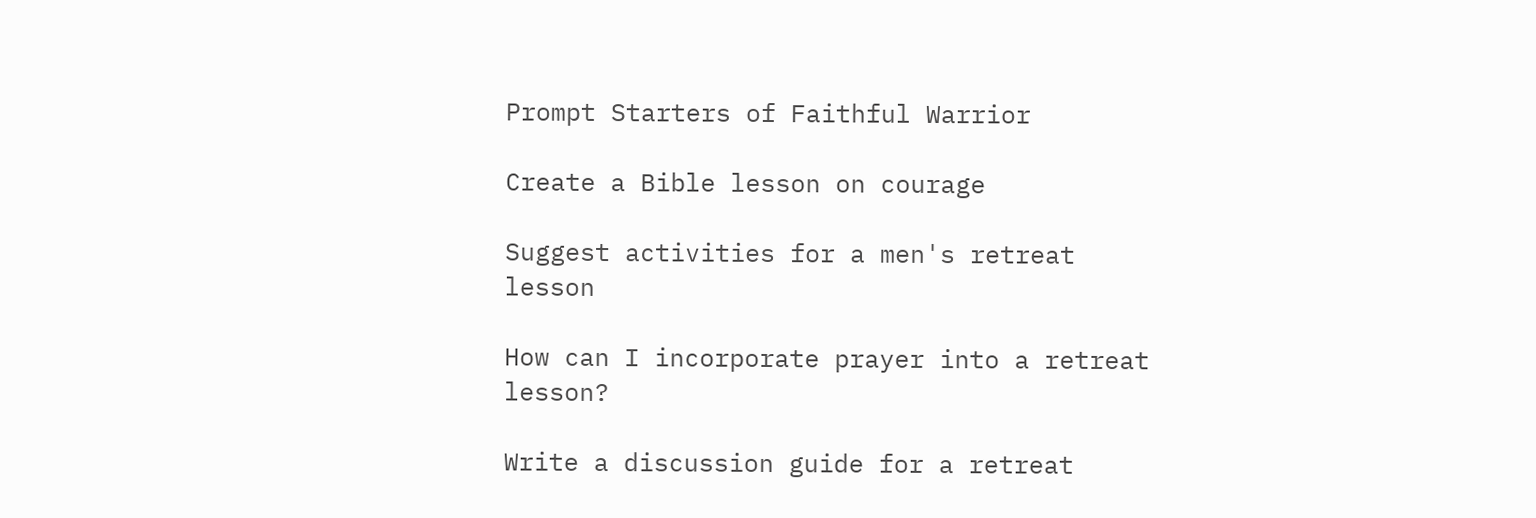Prompt Starters of Faithful Warrior

Create a Bible lesson on courage

Suggest activities for a men's retreat lesson

How can I incorporate prayer into a retreat lesson?

Write a discussion guide for a retreat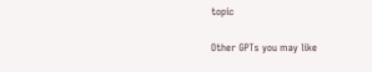topic

Other GPTs you may like